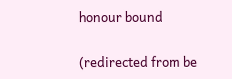honour bound

(redirected from be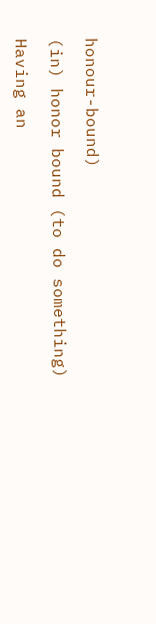honour-bound)

(in) honor bound (to do something)

Having an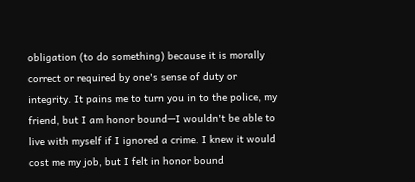obligation (to do something) because it is morally correct or required by one's sense of duty or integrity. It pains me to turn you in to the police, my friend, but I am honor bound—I wouldn't be able to live with myself if I ignored a crime. I knew it would cost me my job, but I felt in honor bound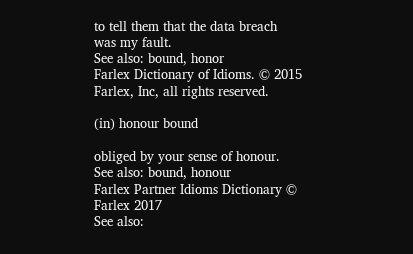to tell them that the data breach was my fault.
See also: bound, honor
Farlex Dictionary of Idioms. © 2015 Farlex, Inc, all rights reserved.

(in) honour bound

obliged by your sense of honour.
See also: bound, honour
Farlex Partner Idioms Dictionary © Farlex 2017
See also: